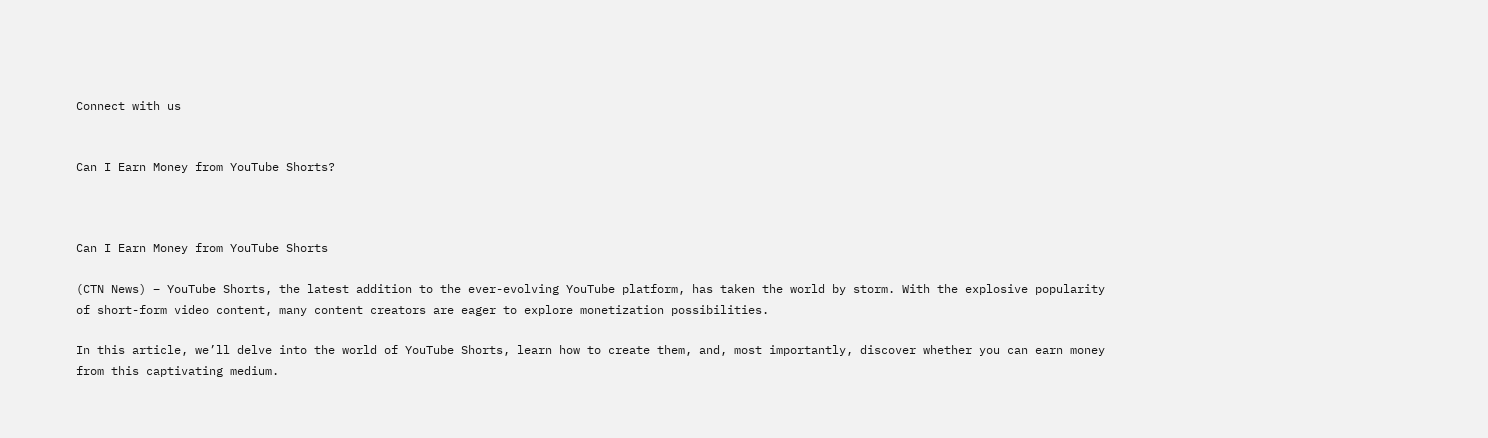Connect with us


Can I Earn Money from YouTube Shorts?



Can I Earn Money from YouTube Shorts

(CTN News) – YouTube Shorts, the latest addition to the ever-evolving YouTube platform, has taken the world by storm. With the explosive popularity of short-form video content, many content creators are eager to explore monetization possibilities.

In this article, we’ll delve into the world of YouTube Shorts, learn how to create them, and, most importantly, discover whether you can earn money from this captivating medium.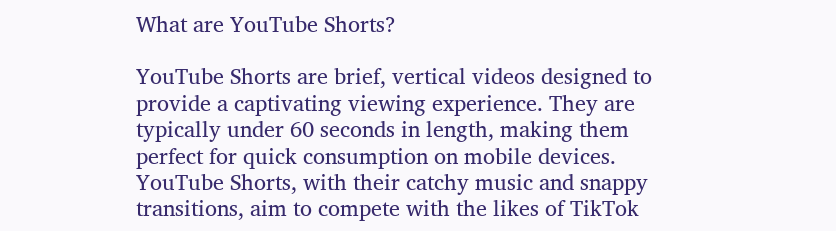What are YouTube Shorts?

YouTube Shorts are brief, vertical videos designed to provide a captivating viewing experience. They are typically under 60 seconds in length, making them perfect for quick consumption on mobile devices. YouTube Shorts, with their catchy music and snappy transitions, aim to compete with the likes of TikTok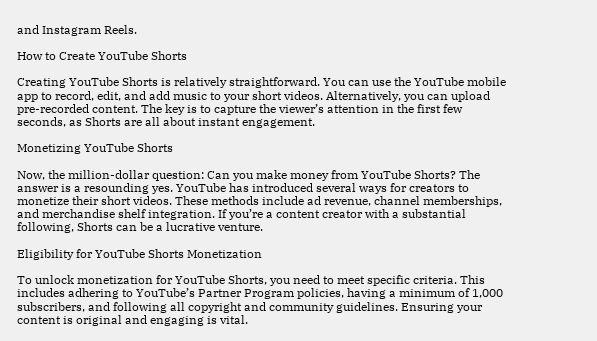and Instagram Reels.

How to Create YouTube Shorts

Creating YouTube Shorts is relatively straightforward. You can use the YouTube mobile app to record, edit, and add music to your short videos. Alternatively, you can upload pre-recorded content. The key is to capture the viewer’s attention in the first few seconds, as Shorts are all about instant engagement.

Monetizing YouTube Shorts

Now, the million-dollar question: Can you make money from YouTube Shorts? The answer is a resounding yes. YouTube has introduced several ways for creators to monetize their short videos. These methods include ad revenue, channel memberships, and merchandise shelf integration. If you’re a content creator with a substantial following, Shorts can be a lucrative venture.

Eligibility for YouTube Shorts Monetization

To unlock monetization for YouTube Shorts, you need to meet specific criteria. This includes adhering to YouTube’s Partner Program policies, having a minimum of 1,000 subscribers, and following all copyright and community guidelines. Ensuring your content is original and engaging is vital.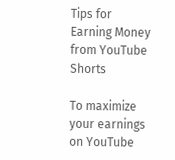Tips for Earning Money from YouTube Shorts

To maximize your earnings on YouTube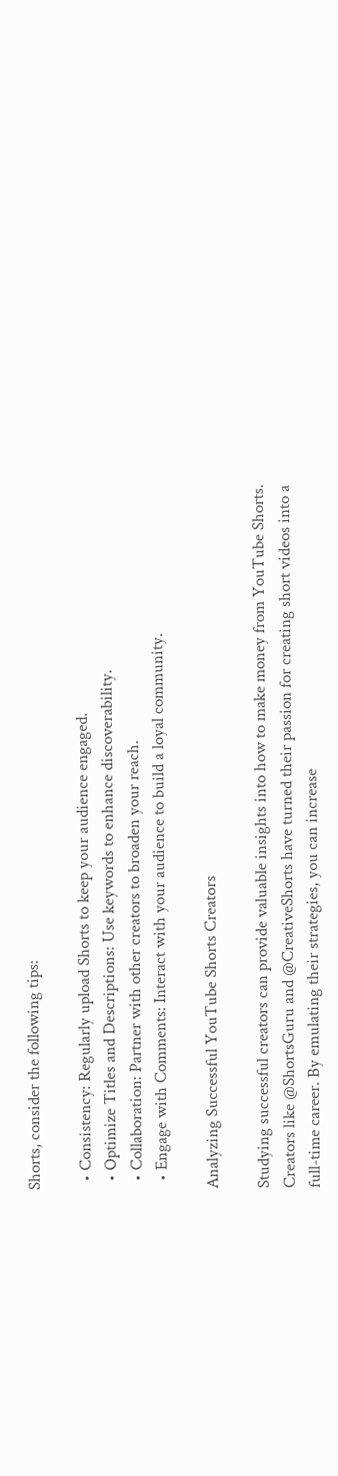Shorts, consider the following tips:

  • Consistency: Regularly upload Shorts to keep your audience engaged.
  • Optimize Titles and Descriptions: Use keywords to enhance discoverability.
  • Collaboration: Partner with other creators to broaden your reach.
  • Engage with Comments: Interact with your audience to build a loyal community.

Analyzing Successful YouTube Shorts Creators

Studying successful creators can provide valuable insights into how to make money from YouTube Shorts. Creators like @ShortsGuru and @CreativeShorts have turned their passion for creating short videos into a full-time career. By emulating their strategies, you can increase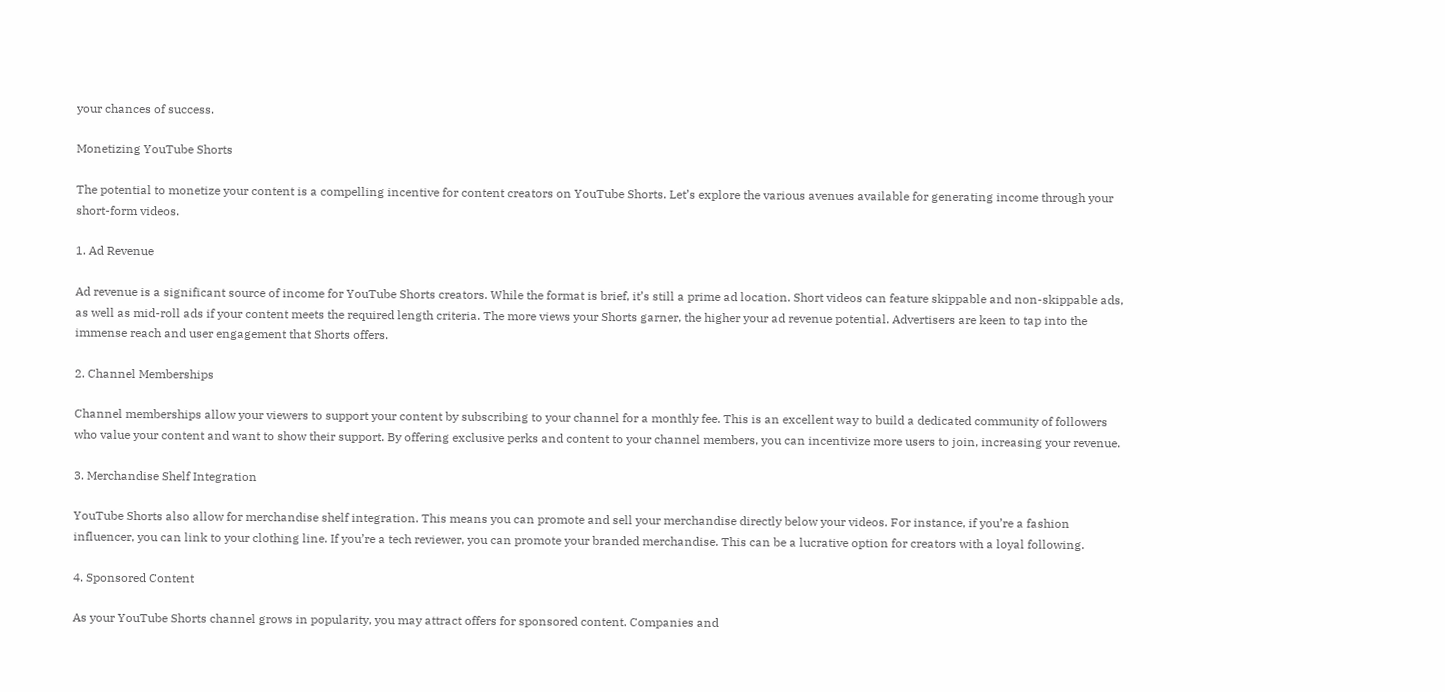your chances of success.

Monetizing YouTube Shorts

The potential to monetize your content is a compelling incentive for content creators on YouTube Shorts. Let’s explore the various avenues available for generating income through your short-form videos.

1. Ad Revenue

Ad revenue is a significant source of income for YouTube Shorts creators. While the format is brief, it’s still a prime ad location. Short videos can feature skippable and non-skippable ads, as well as mid-roll ads if your content meets the required length criteria. The more views your Shorts garner, the higher your ad revenue potential. Advertisers are keen to tap into the immense reach and user engagement that Shorts offers.

2. Channel Memberships

Channel memberships allow your viewers to support your content by subscribing to your channel for a monthly fee. This is an excellent way to build a dedicated community of followers who value your content and want to show their support. By offering exclusive perks and content to your channel members, you can incentivize more users to join, increasing your revenue.

3. Merchandise Shelf Integration

YouTube Shorts also allow for merchandise shelf integration. This means you can promote and sell your merchandise directly below your videos. For instance, if you’re a fashion influencer, you can link to your clothing line. If you’re a tech reviewer, you can promote your branded merchandise. This can be a lucrative option for creators with a loyal following.

4. Sponsored Content

As your YouTube Shorts channel grows in popularity, you may attract offers for sponsored content. Companies and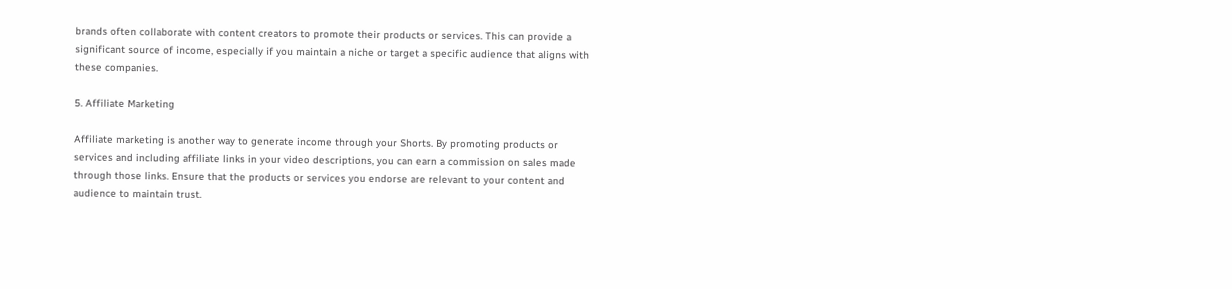brands often collaborate with content creators to promote their products or services. This can provide a significant source of income, especially if you maintain a niche or target a specific audience that aligns with these companies.

5. Affiliate Marketing

Affiliate marketing is another way to generate income through your Shorts. By promoting products or services and including affiliate links in your video descriptions, you can earn a commission on sales made through those links. Ensure that the products or services you endorse are relevant to your content and audience to maintain trust.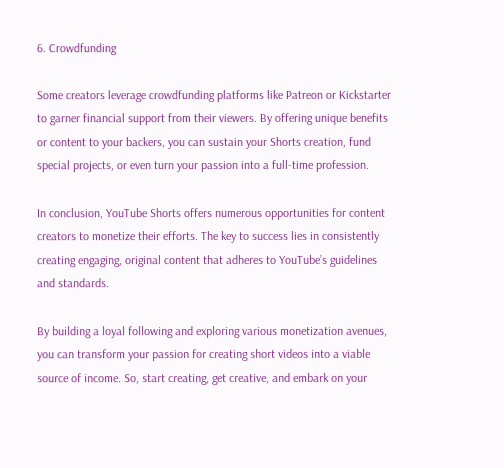6. Crowdfunding

Some creators leverage crowdfunding platforms like Patreon or Kickstarter to garner financial support from their viewers. By offering unique benefits or content to your backers, you can sustain your Shorts creation, fund special projects, or even turn your passion into a full-time profession.

In conclusion, YouTube Shorts offers numerous opportunities for content creators to monetize their efforts. The key to success lies in consistently creating engaging, original content that adheres to YouTube’s guidelines and standards.

By building a loyal following and exploring various monetization avenues, you can transform your passion for creating short videos into a viable source of income. So, start creating, get creative, and embark on your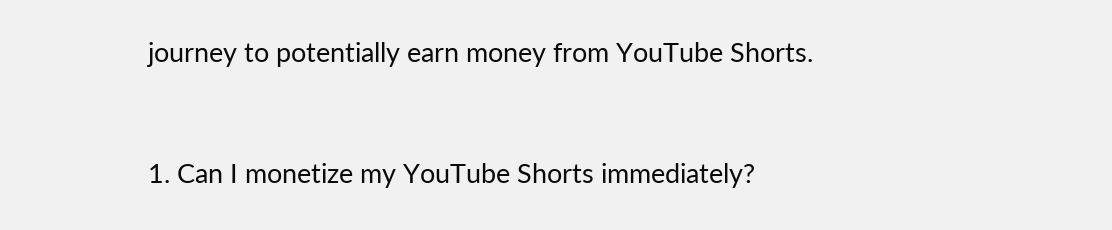journey to potentially earn money from YouTube Shorts.


1. Can I monetize my YouTube Shorts immediately?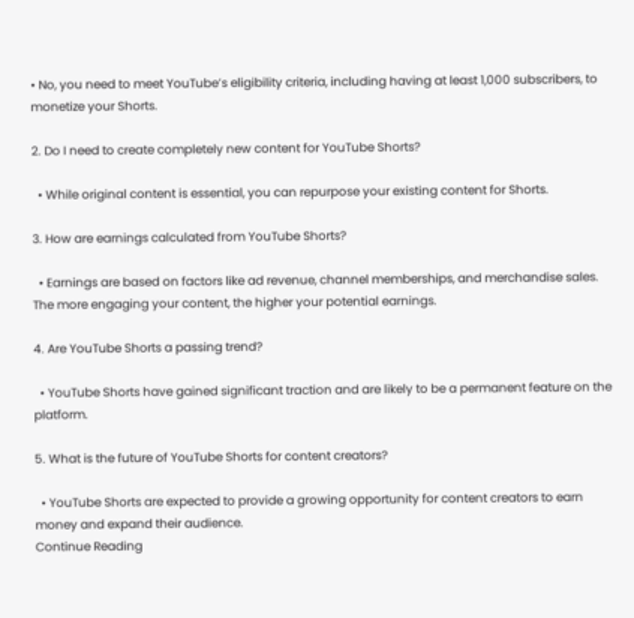• No, you need to meet YouTube’s eligibility criteria, including having at least 1,000 subscribers, to monetize your Shorts.

2. Do I need to create completely new content for YouTube Shorts?

  • While original content is essential, you can repurpose your existing content for Shorts.

3. How are earnings calculated from YouTube Shorts?

  • Earnings are based on factors like ad revenue, channel memberships, and merchandise sales. The more engaging your content, the higher your potential earnings.

4. Are YouTube Shorts a passing trend?

  • YouTube Shorts have gained significant traction and are likely to be a permanent feature on the platform.

5. What is the future of YouTube Shorts for content creators?

  • YouTube Shorts are expected to provide a growing opportunity for content creators to earn money and expand their audience.
Continue Reading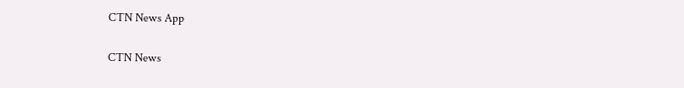CTN News App

CTN News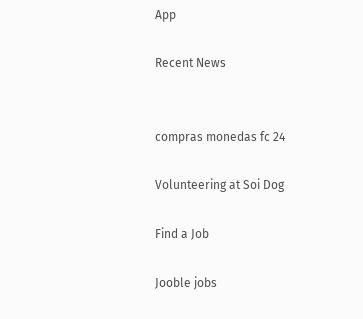App

Recent News


compras monedas fc 24

Volunteering at Soi Dog

Find a Job

Jooble jobs